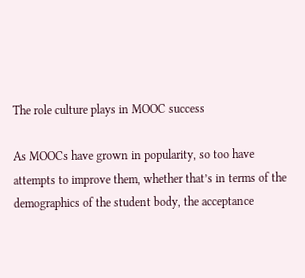The role culture plays in MOOC success

As MOOCs have grown in popularity, so too have attempts to improve them, whether that’s in terms of the demographics of the student body, the acceptance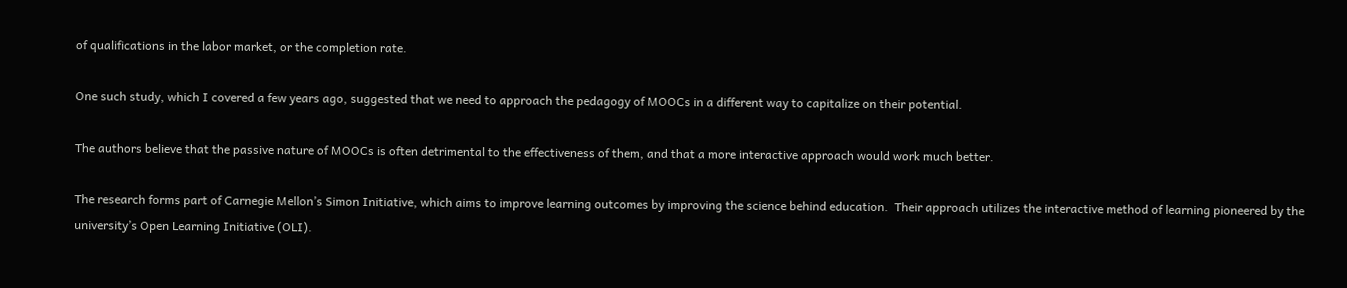of qualifications in the labor market, or the completion rate.

One such study, which I covered a few years ago, suggested that we need to approach the pedagogy of MOOCs in a different way to capitalize on their potential.

The authors believe that the passive nature of MOOCs is often detrimental to the effectiveness of them, and that a more interactive approach would work much better.

The research forms part of Carnegie Mellon’s Simon Initiative, which aims to improve learning outcomes by improving the science behind education.  Their approach utilizes the interactive method of learning pioneered by the university’s Open Learning Initiative (OLI).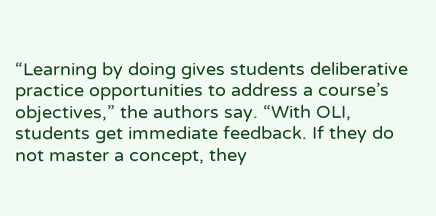“Learning by doing gives students deliberative practice opportunities to address a course’s objectives,” the authors say. “With OLI, students get immediate feedback. If they do not master a concept, they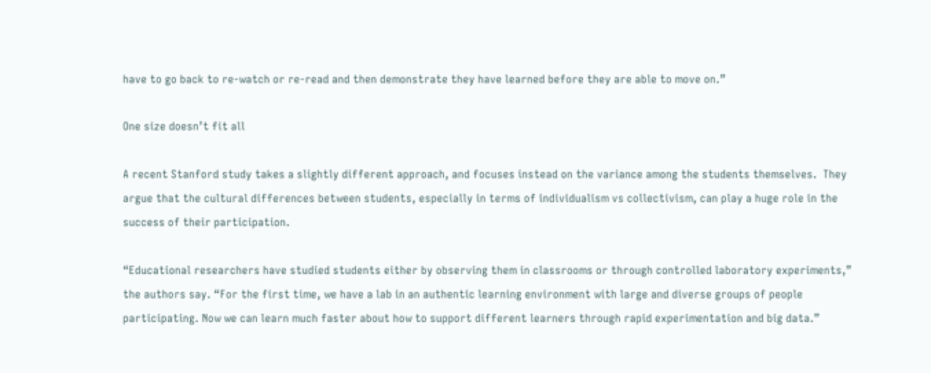have to go back to re-watch or re-read and then demonstrate they have learned before they are able to move on.”

One size doesn’t fit all

A recent Stanford study takes a slightly different approach, and focuses instead on the variance among the students themselves.  They argue that the cultural differences between students, especially in terms of individualism vs collectivism, can play a huge role in the success of their participation.

“Educational researchers have studied students either by observing them in classrooms or through controlled laboratory experiments,” the authors say. “For the first time, we have a lab in an authentic learning environment with large and diverse groups of people participating. Now we can learn much faster about how to support different learners through rapid experimentation and big data.”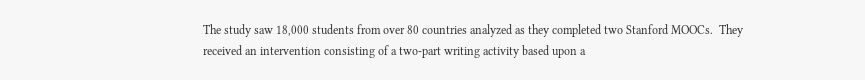The study saw 18,000 students from over 80 countries analyzed as they completed two Stanford MOOCs.  They received an intervention consisting of a two-part writing activity based upon a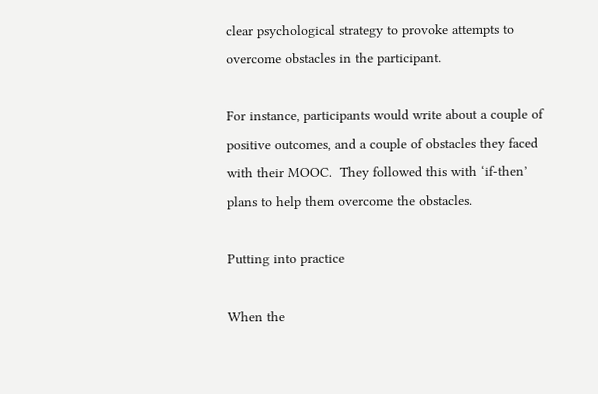clear psychological strategy to provoke attempts to overcome obstacles in the participant.

For instance, participants would write about a couple of positive outcomes, and a couple of obstacles they faced with their MOOC.  They followed this with ‘if-then’ plans to help them overcome the obstacles.

Putting into practice

When the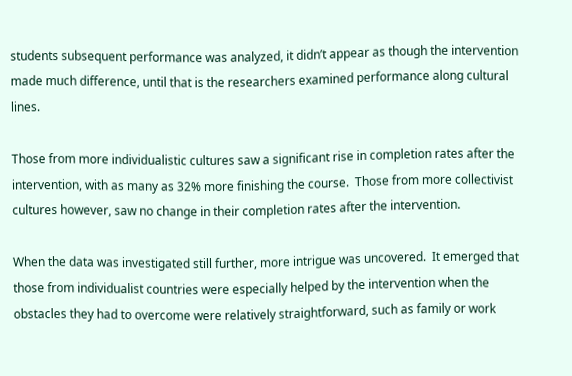students subsequent performance was analyzed, it didn’t appear as though the intervention made much difference, until that is the researchers examined performance along cultural lines.

Those from more individualistic cultures saw a significant rise in completion rates after the intervention, with as many as 32% more finishing the course.  Those from more collectivist cultures however, saw no change in their completion rates after the intervention.

When the data was investigated still further, more intrigue was uncovered.  It emerged that those from individualist countries were especially helped by the intervention when the obstacles they had to overcome were relatively straightforward, such as family or work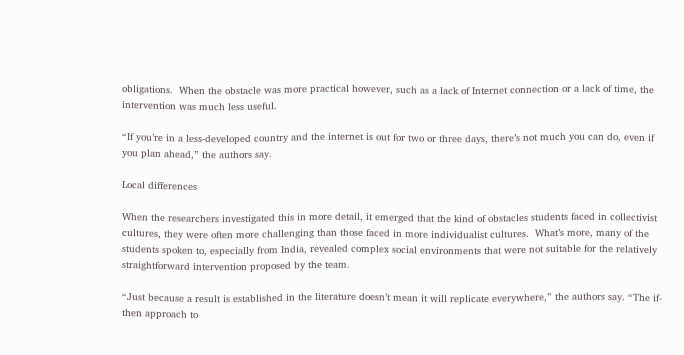obligations.  When the obstacle was more practical however, such as a lack of Internet connection or a lack of time, the intervention was much less useful.

“If you’re in a less-developed country and the internet is out for two or three days, there’s not much you can do, even if you plan ahead,” the authors say.

Local differences

When the researchers investigated this in more detail, it emerged that the kind of obstacles students faced in collectivist cultures, they were often more challenging than those faced in more individualist cultures.  What’s more, many of the students spoken to, especially from India, revealed complex social environments that were not suitable for the relatively straightforward intervention proposed by the team.

“Just because a result is established in the literature doesn’t mean it will replicate everywhere,” the authors say. “The if-then approach to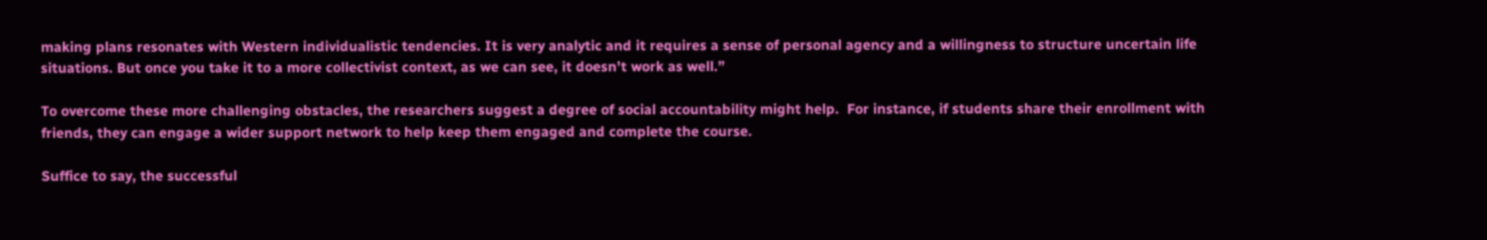making plans resonates with Western individualistic tendencies. It is very analytic and it requires a sense of personal agency and a willingness to structure uncertain life situations. But once you take it to a more collectivist context, as we can see, it doesn’t work as well.”

To overcome these more challenging obstacles, the researchers suggest a degree of social accountability might help.  For instance, if students share their enrollment with friends, they can engage a wider support network to help keep them engaged and complete the course.

Suffice to say, the successful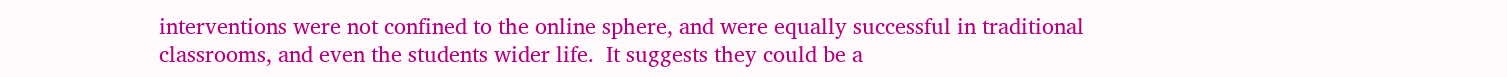interventions were not confined to the online sphere, and were equally successful in traditional classrooms, and even the students wider life.  It suggests they could be a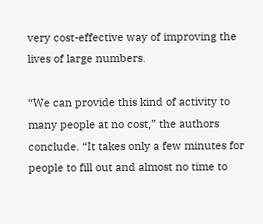very cost-effective way of improving the lives of large numbers.

“We can provide this kind of activity to many people at no cost,” the authors conclude. “It takes only a few minutes for people to fill out and almost no time to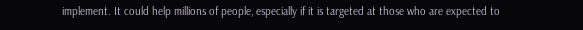implement. It could help millions of people, especially if it is targeted at those who are expected to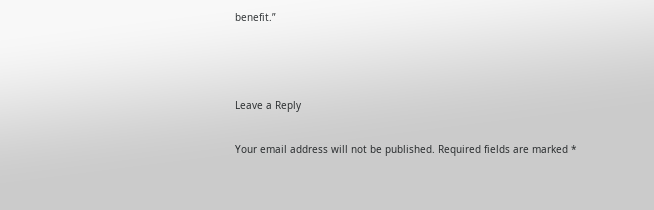benefit.”



Leave a Reply

Your email address will not be published. Required fields are marked *